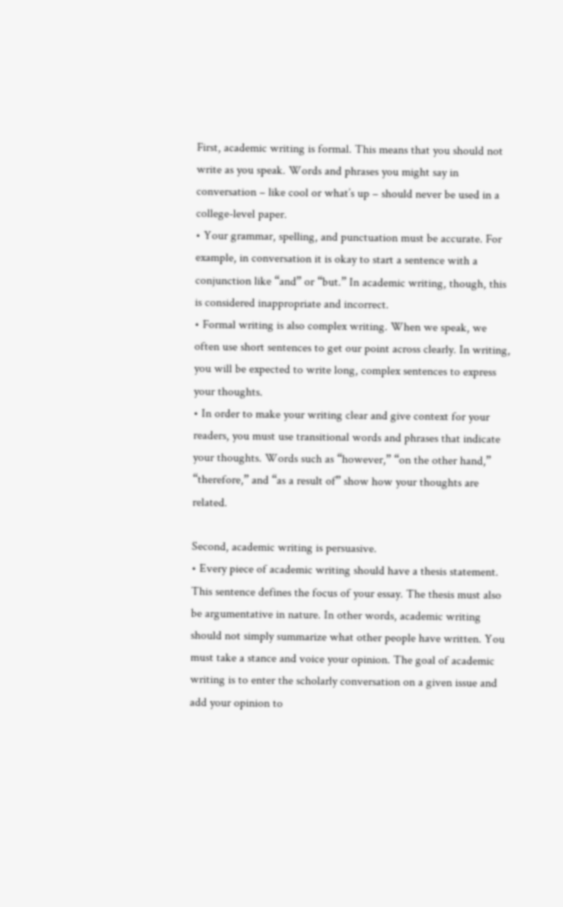First, academic writing is formal. This means that you should not write as you speak. Words and phrases you might say in conversation – like cool or what’s up – should never be used in a college-level paper.
• Your grammar, spelling, and punctuation must be accurate. For example, in conversation it is okay to start a sentence with a conjunction like “and” or “but.” In academic writing, though, this is considered inappropriate and incorrect.
• Formal writing is also complex writing. When we speak, we often use short sentences to get our point across clearly. In writing, you will be expected to write long, complex sentences to express your thoughts.
• In order to make your writing clear and give context for your readers, you must use transitional words and phrases that indicate your thoughts. Words such as “however,” “on the other hand,” “therefore,” and “as a result of” show how your thoughts are related.

Second, academic writing is persuasive.
• Every piece of academic writing should have a thesis statement. This sentence defines the focus of your essay. The thesis must also be argumentative in nature. In other words, academic writing should not simply summarize what other people have written. You must take a stance and voice your opinion. The goal of academic writing is to enter the scholarly conversation on a given issue and add your opinion to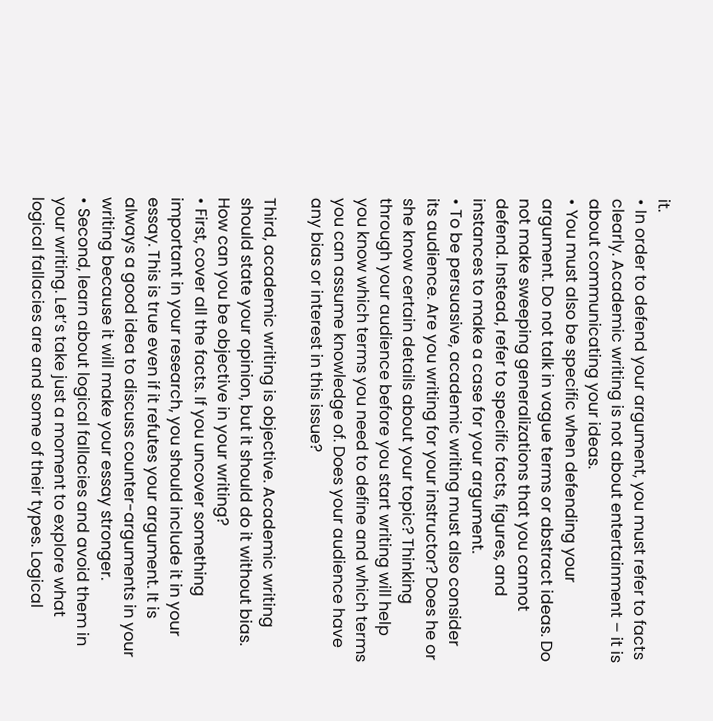it.
• In order to defend your argument, you must refer to facts clearly. Academic writing is not about entertainment – it is about communicating your ideas.
• You must also be specific when defending your argument. Do not talk in vague terms or abstract ideas. Do not make sweeping generalizations that you cannot defend. Instead, refer to specific facts, figures, and instances to make a case for your argument.
• To be persuasive, academic writing must also consider its audience. Are you writing for your instructor? Does he or she know certain details about your topic? Thinking through your audience before you start writing will help you know which terms you need to define and which terms you can assume knowledge of. Does your audience have any bias or interest in this issue?

Third, academic writing is objective. Academic writing should state your opinion, but it should do it without bias. How can you be objective in your writing?
• First, cover all the facts. If you uncover something important in your research, you should include it in your essay. This is true even if it refutes your argument. It is always a good idea to discuss counter-arguments in your writing because it will make your essay stronger.
• Second, learn about logical fallacies and avoid them in your writing. Let’s take just a moment to explore what logical fallacies are and some of their types. Logical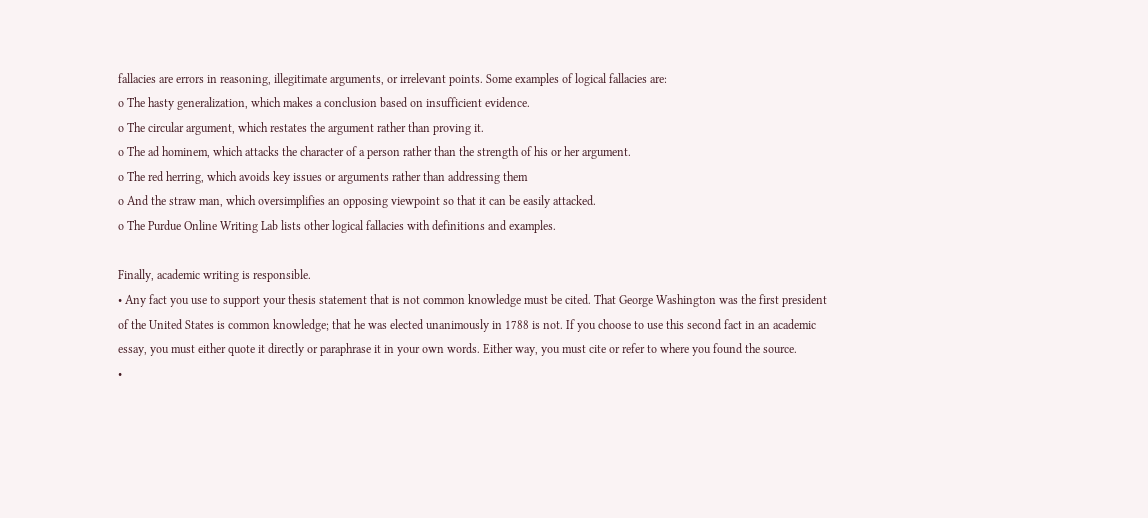fallacies are errors in reasoning, illegitimate arguments, or irrelevant points. Some examples of logical fallacies are:
o The hasty generalization, which makes a conclusion based on insufficient evidence.
o The circular argument, which restates the argument rather than proving it.
o The ad hominem, which attacks the character of a person rather than the strength of his or her argument.
o The red herring, which avoids key issues or arguments rather than addressing them
o And the straw man, which oversimplifies an opposing viewpoint so that it can be easily attacked.
o The Purdue Online Writing Lab lists other logical fallacies with definitions and examples.

Finally, academic writing is responsible.
• Any fact you use to support your thesis statement that is not common knowledge must be cited. That George Washington was the first president of the United States is common knowledge; that he was elected unanimously in 1788 is not. If you choose to use this second fact in an academic essay, you must either quote it directly or paraphrase it in your own words. Either way, you must cite or refer to where you found the source.
•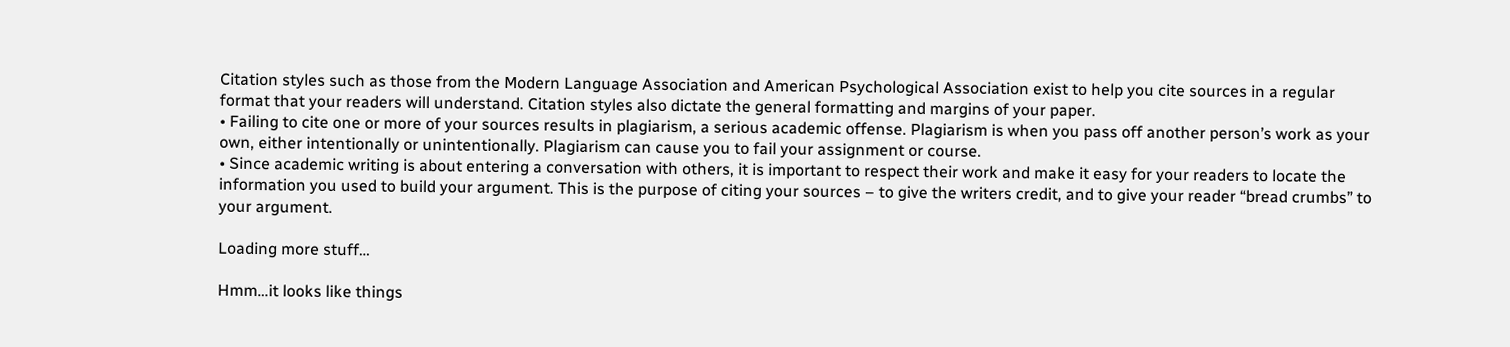Citation styles such as those from the Modern Language Association and American Psychological Association exist to help you cite sources in a regular format that your readers will understand. Citation styles also dictate the general formatting and margins of your paper.
• Failing to cite one or more of your sources results in plagiarism, a serious academic offense. Plagiarism is when you pass off another person’s work as your own, either intentionally or unintentionally. Plagiarism can cause you to fail your assignment or course.
• Since academic writing is about entering a conversation with others, it is important to respect their work and make it easy for your readers to locate the information you used to build your argument. This is the purpose of citing your sources – to give the writers credit, and to give your reader “bread crumbs” to your argument.

Loading more stuff…

Hmm…it looks like things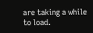are taking a while to load.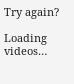Try again?

Loading videos…